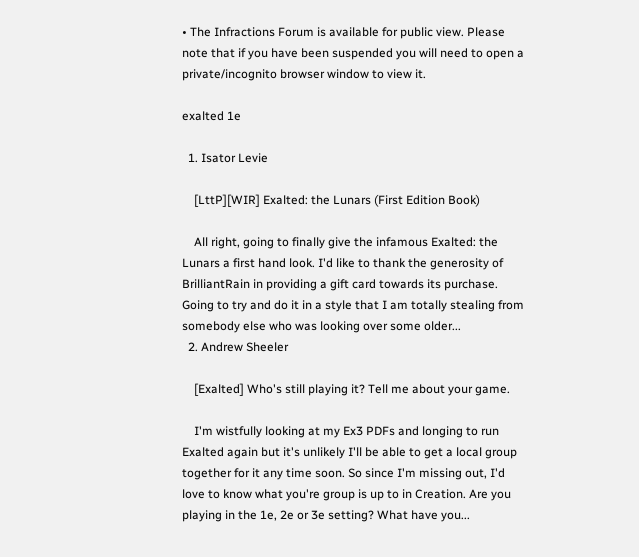• The Infractions Forum is available for public view. Please note that if you have been suspended you will need to open a private/incognito browser window to view it.

exalted 1e

  1. Isator Levie

    [LttP][WIR] Exalted: the Lunars (First Edition Book)

    All right, going to finally give the infamous Exalted: the Lunars a first hand look. I'd like to thank the generosity of BrilliantRain in providing a gift card towards its purchase. Going to try and do it in a style that I am totally stealing from somebody else who was looking over some older...
  2. Andrew Sheeler

    [Exalted] Who's still playing it? Tell me about your game.

    I'm wistfully looking at my Ex3 PDFs and longing to run Exalted again but it's unlikely I'll be able to get a local group together for it any time soon. So since I'm missing out, I'd love to know what you're group is up to in Creation. Are you playing in the 1e, 2e or 3e setting? What have you...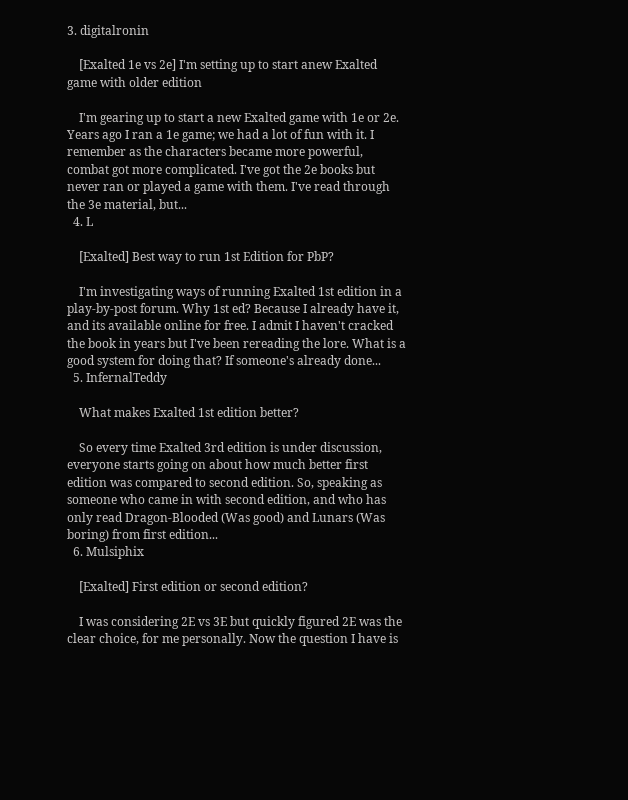3. digitalronin

    [Exalted 1e vs 2e] I'm setting up to start anew Exalted game with older edition

    I'm gearing up to start a new Exalted game with 1e or 2e. Years ago I ran a 1e game; we had a lot of fun with it. I remember as the characters became more powerful, combat got more complicated. I've got the 2e books but never ran or played a game with them. I've read through the 3e material, but...
  4. L

    [Exalted] Best way to run 1st Edition for PbP?

    I'm investigating ways of running Exalted 1st edition in a play-by-post forum. Why 1st ed? Because I already have it, and its available online for free. I admit I haven't cracked the book in years but I've been rereading the lore. What is a good system for doing that? If someone's already done...
  5. InfernalTeddy

    What makes Exalted 1st edition better?

    So every time Exalted 3rd edition is under discussion, everyone starts going on about how much better first edition was compared to second edition. So, speaking as someone who came in with second edition, and who has only read Dragon-Blooded (Was good) and Lunars (Was boring) from first edition...
  6. Mulsiphix

    [Exalted] First edition or second edition?

    I was considering 2E vs 3E but quickly figured 2E was the clear choice, for me personally. Now the question I have is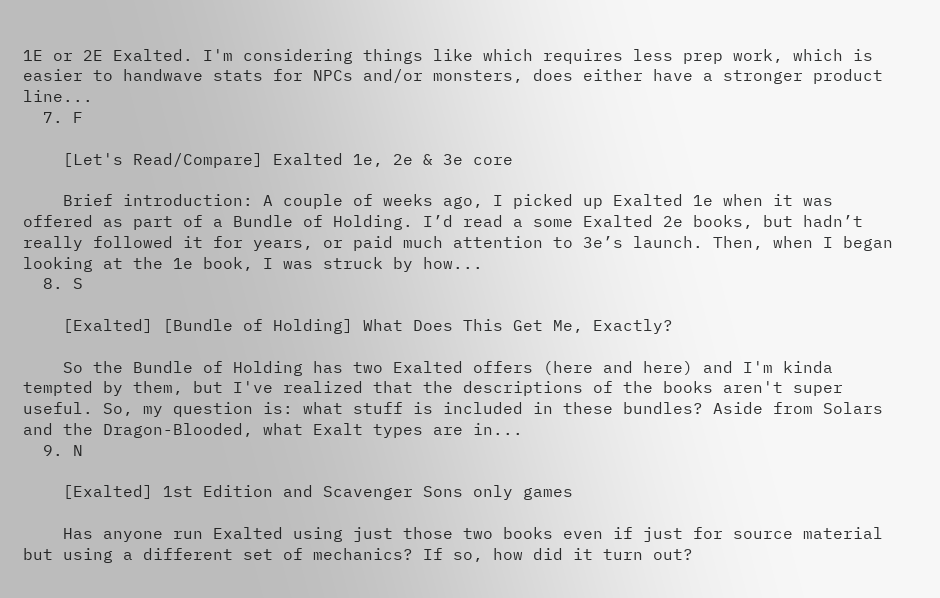1E or 2E Exalted. I'm considering things like which requires less prep work, which is easier to handwave stats for NPCs and/or monsters, does either have a stronger product line...
  7. F

    [Let's Read/Compare] Exalted 1e, 2e & 3e core

    Brief introduction: A couple of weeks ago, I picked up Exalted 1e when it was offered as part of a Bundle of Holding. I’d read a some Exalted 2e books, but hadn’t really followed it for years, or paid much attention to 3e’s launch. Then, when I began looking at the 1e book, I was struck by how...
  8. S

    [Exalted] [Bundle of Holding] What Does This Get Me, Exactly?

    So the Bundle of Holding has two Exalted offers (here and here) and I'm kinda tempted by them, but I've realized that the descriptions of the books aren't super useful. So, my question is: what stuff is included in these bundles? Aside from Solars and the Dragon-Blooded, what Exalt types are in...
  9. N

    [Exalted] 1st Edition and Scavenger Sons only games

    Has anyone run Exalted using just those two books even if just for source material but using a different set of mechanics? If so, how did it turn out?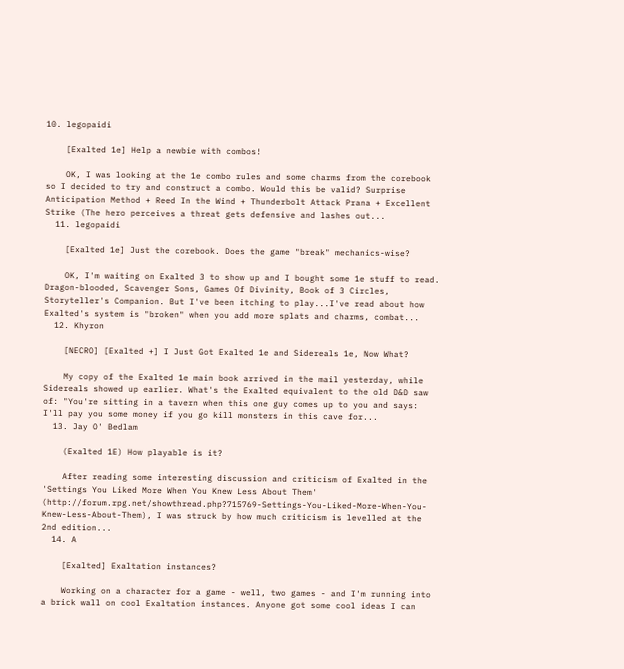10. legopaidi

    [Exalted 1e] Help a newbie with combos!

    OK, I was looking at the 1e combo rules and some charms from the corebook so I decided to try and construct a combo. Would this be valid? Surprise Anticipation Method + Reed In the Wind + Thunderbolt Attack Prana + Excellent Strike (The hero perceives a threat gets defensive and lashes out...
  11. legopaidi

    [Exalted 1e] Just the corebook. Does the game "break" mechanics-wise?

    OK, I'm waiting on Exalted 3 to show up and I bought some 1e stuff to read. Dragon-blooded, Scavenger Sons, Games Of Divinity, Book of 3 Circles, Storyteller's Companion. But I've been itching to play...I've read about how Exalted's system is "broken" when you add more splats and charms, combat...
  12. Khyron

    [NECRO] [Exalted +] I Just Got Exalted 1e and Sidereals 1e, Now What?

    My copy of the Exalted 1e main book arrived in the mail yesterday, while Sidereals showed up earlier. What's the Exalted equivalent to the old D&D saw of: "You're sitting in a tavern when this one guy comes up to you and says: I'll pay you some money if you go kill monsters in this cave for...
  13. Jay O' Bedlam

    (Exalted 1E) How playable is it?

    After reading some interesting discussion and criticism of Exalted in the 'Settings You Liked More When You Knew Less About Them' (http://forum.rpg.net/showthread.php?715769-Settings-You-Liked-More-When-You-Knew-Less-About-Them), I was struck by how much criticism is levelled at the 2nd edition...
  14. A

    [Exalted] Exaltation instances?

    Working on a character for a game - well, two games - and I'm running into a brick wall on cool Exaltation instances. Anyone got some cool ideas I can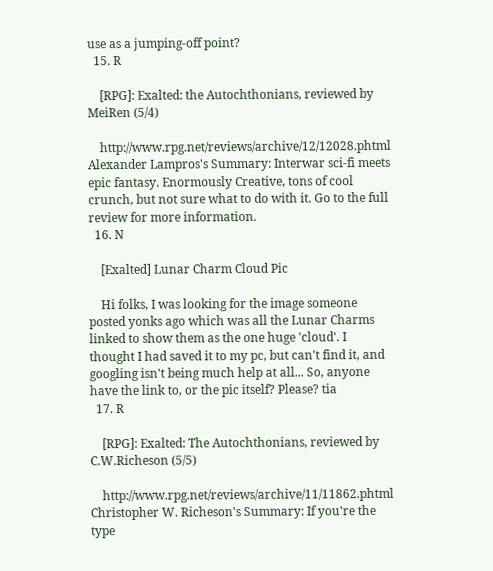use as a jumping-off point?
  15. R

    [RPG]: Exalted: the Autochthonians, reviewed by MeiRen (5/4)

    http://www.rpg.net/reviews/archive/12/12028.phtml Alexander Lampros's Summary: Interwar sci-fi meets epic fantasy. Enormously Creative, tons of cool crunch, but not sure what to do with it. Go to the full review for more information.
  16. N

    [Exalted] Lunar Charm Cloud Pic

    Hi folks, I was looking for the image someone posted yonks ago which was all the Lunar Charms linked to show them as the one huge 'cloud'. I thought I had saved it to my pc, but can't find it, and googling isn't being much help at all... So, anyone have the link to, or the pic itself? Please? tia
  17. R

    [RPG]: Exalted: The Autochthonians, reviewed by C.W.Richeson (5/5)

    http://www.rpg.net/reviews/archive/11/11862.phtml Christopher W. Richeson's Summary: If you're the type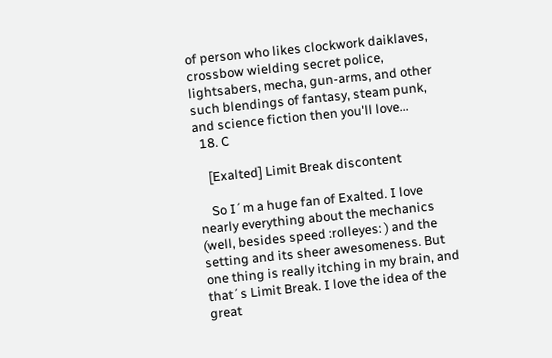of person who likes clockwork daiklaves, crossbow wielding secret police, lightsabers, mecha, gun-arms, and other such blendings of fantasy, steam punk, and science fiction then you'll love...
  18. C

    [Exalted] Limit Break discontent

    So I´m a huge fan of Exalted. I love nearly everything about the mechanics (well, besides speed :rolleyes: ) and the setting and its sheer awesomeness. But one thing is really itching in my brain, and that´s Limit Break. I love the idea of the great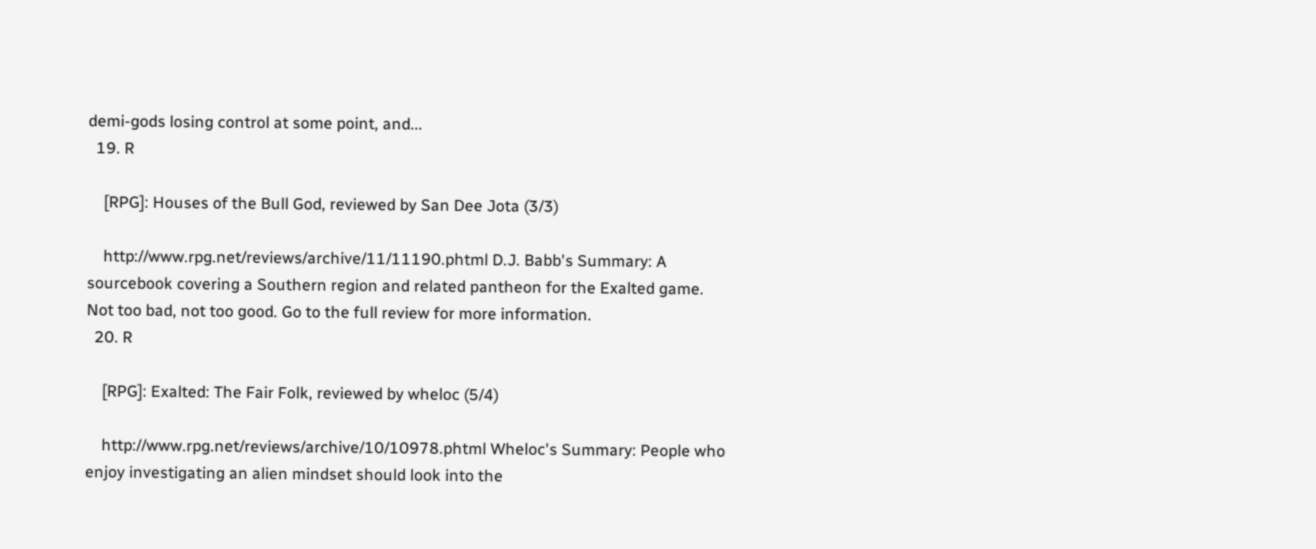demi-gods losing control at some point, and...
  19. R

    [RPG]: Houses of the Bull God, reviewed by San Dee Jota (3/3)

    http://www.rpg.net/reviews/archive/11/11190.phtml D.J. Babb's Summary: A sourcebook covering a Southern region and related pantheon for the Exalted game. Not too bad, not too good. Go to the full review for more information.
  20. R

    [RPG]: Exalted: The Fair Folk, reviewed by wheloc (5/4)

    http://www.rpg.net/reviews/archive/10/10978.phtml Wheloc's Summary: People who enjoy investigating an alien mindset should look into the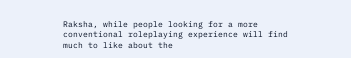Raksha, while people looking for a more conventional roleplaying experience will find much to like about the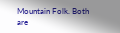Mountain Folk. Both are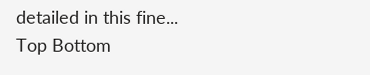detailed in this fine...
Top Bottom